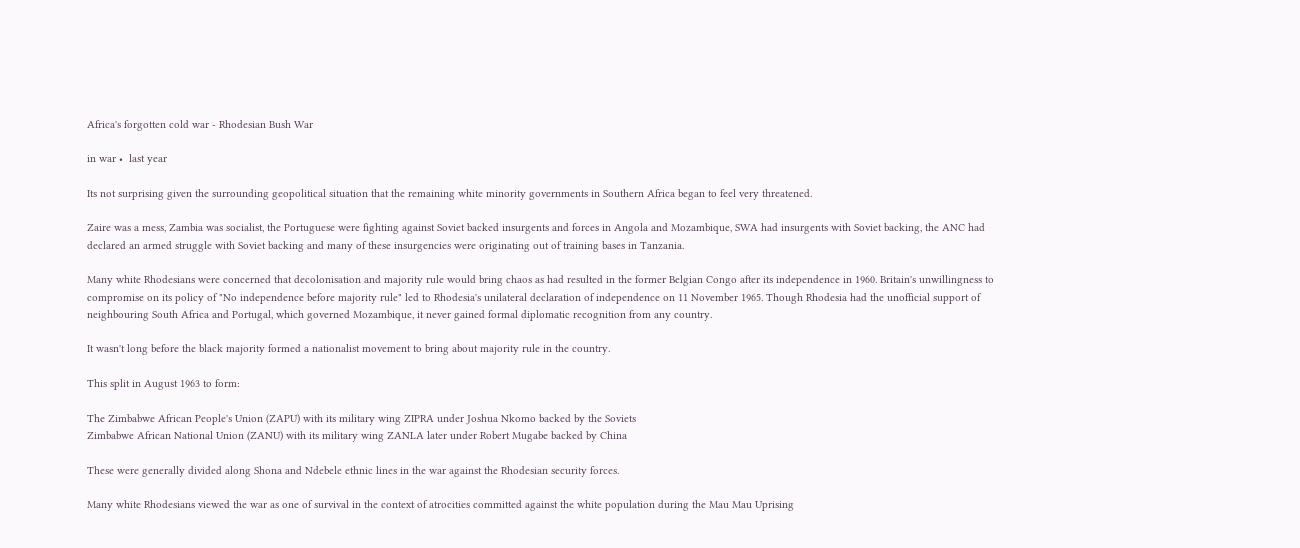Africa's forgotten cold war - Rhodesian Bush War

in war •  last year

Its not surprising given the surrounding geopolitical situation that the remaining white minority governments in Southern Africa began to feel very threatened.

Zaire was a mess, Zambia was socialist, the Portuguese were fighting against Soviet backed insurgents and forces in Angola and Mozambique, SWA had insurgents with Soviet backing, the ANC had declared an armed struggle with Soviet backing and many of these insurgencies were originating out of training bases in Tanzania.

Many white Rhodesians were concerned that decolonisation and majority rule would bring chaos as had resulted in the former Belgian Congo after its independence in 1960. Britain's unwillingness to compromise on its policy of "No independence before majority rule" led to Rhodesia's unilateral declaration of independence on 11 November 1965. Though Rhodesia had the unofficial support of neighbouring South Africa and Portugal, which governed Mozambique, it never gained formal diplomatic recognition from any country.

It wasn't long before the black majority formed a nationalist movement to bring about majority rule in the country.

This split in August 1963 to form:

The Zimbabwe African People's Union (ZAPU) with its military wing ZIPRA under Joshua Nkomo backed by the Soviets
Zimbabwe African National Union (ZANU) with its military wing ZANLA later under Robert Mugabe backed by China

These were generally divided along Shona and Ndebele ethnic lines in the war against the Rhodesian security forces.

Many white Rhodesians viewed the war as one of survival in the context of atrocities committed against the white population during the Mau Mau Uprising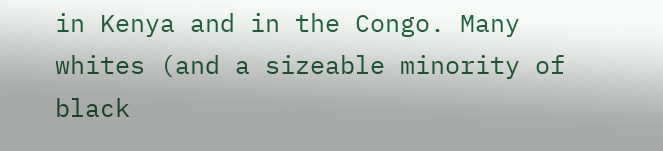in Kenya and in the Congo. Many whites (and a sizeable minority of black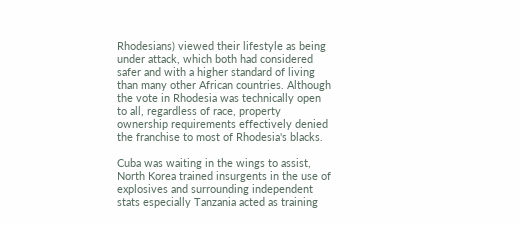Rhodesians) viewed their lifestyle as being under attack, which both had considered safer and with a higher standard of living than many other African countries. Although the vote in Rhodesia was technically open to all, regardless of race, property ownership requirements effectively denied the franchise to most of Rhodesia's blacks.

Cuba was waiting in the wings to assist, North Korea trained insurgents in the use of explosives and surrounding independent stats especially Tanzania acted as training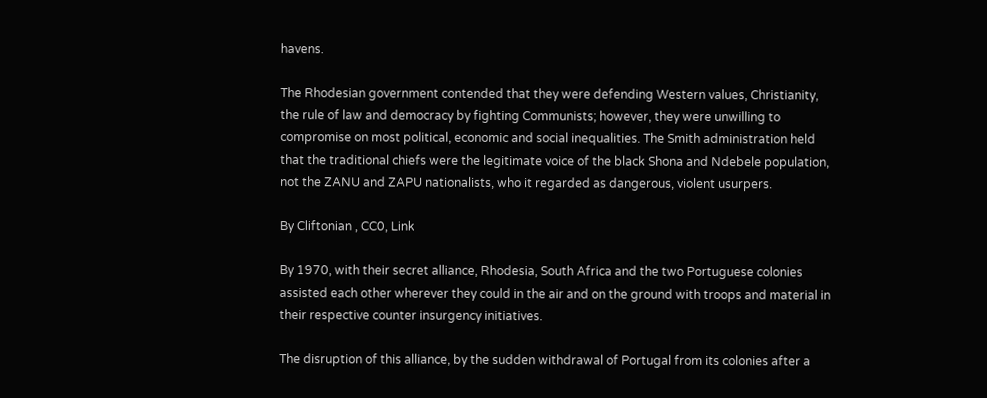havens.

The Rhodesian government contended that they were defending Western values, Christianity, the rule of law and democracy by fighting Communists; however, they were unwilling to compromise on most political, economic and social inequalities. The Smith administration held that the traditional chiefs were the legitimate voice of the black Shona and Ndebele population, not the ZANU and ZAPU nationalists, who it regarded as dangerous, violent usurpers.

By Cliftonian , CC0, Link

By 1970, with their secret alliance, Rhodesia, South Africa and the two Portuguese colonies assisted each other wherever they could in the air and on the ground with troops and material in their respective counter insurgency initiatives.

The disruption of this alliance, by the sudden withdrawal of Portugal from its colonies after a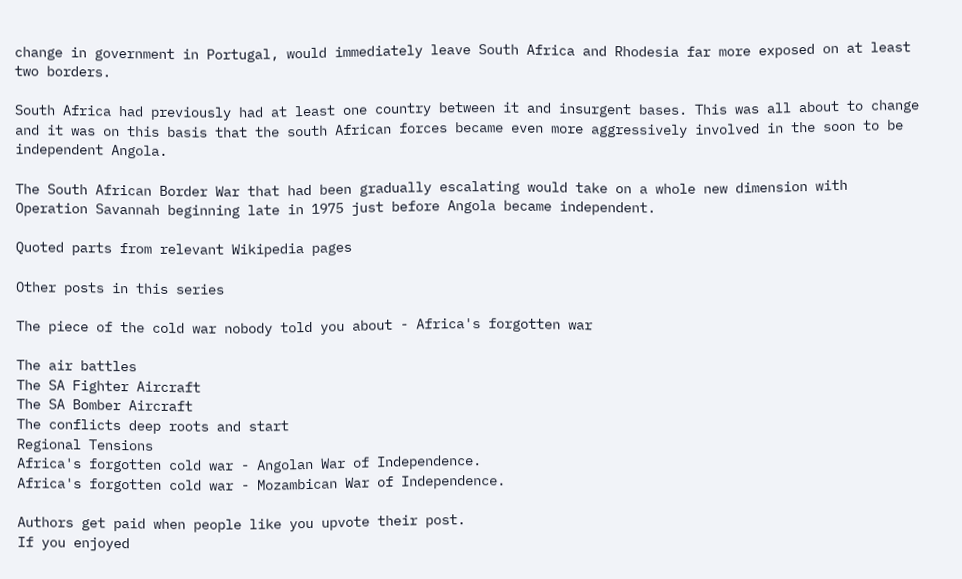change in government in Portugal, would immediately leave South Africa and Rhodesia far more exposed on at least two borders.

South Africa had previously had at least one country between it and insurgent bases. This was all about to change and it was on this basis that the south African forces became even more aggressively involved in the soon to be independent Angola.

The South African Border War that had been gradually escalating would take on a whole new dimension with Operation Savannah beginning late in 1975 just before Angola became independent.

Quoted parts from relevant Wikipedia pages

Other posts in this series

The piece of the cold war nobody told you about - Africa's forgotten war

The air battles
The SA Fighter Aircraft
The SA Bomber Aircraft
The conflicts deep roots and start
Regional Tensions
Africa's forgotten cold war - Angolan War of Independence.
Africa's forgotten cold war - Mozambican War of Independence.

Authors get paid when people like you upvote their post.
If you enjoyed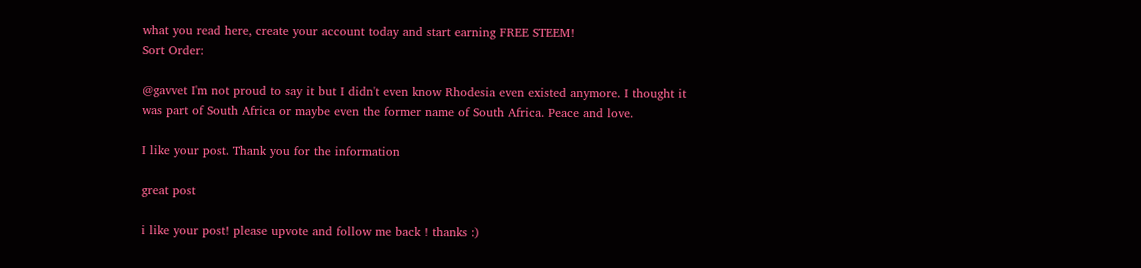what you read here, create your account today and start earning FREE STEEM!
Sort Order:

@gavvet I'm not proud to say it but I didn't even know Rhodesia even existed anymore. I thought it was part of South Africa or maybe even the former name of South Africa. Peace and love.

I like your post. Thank you for the information

great post

i like your post! please upvote and follow me back ! thanks :)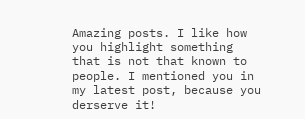Amazing posts. I like how you highlight something that is not that known to people. I mentioned you in my latest post, because you derserve it!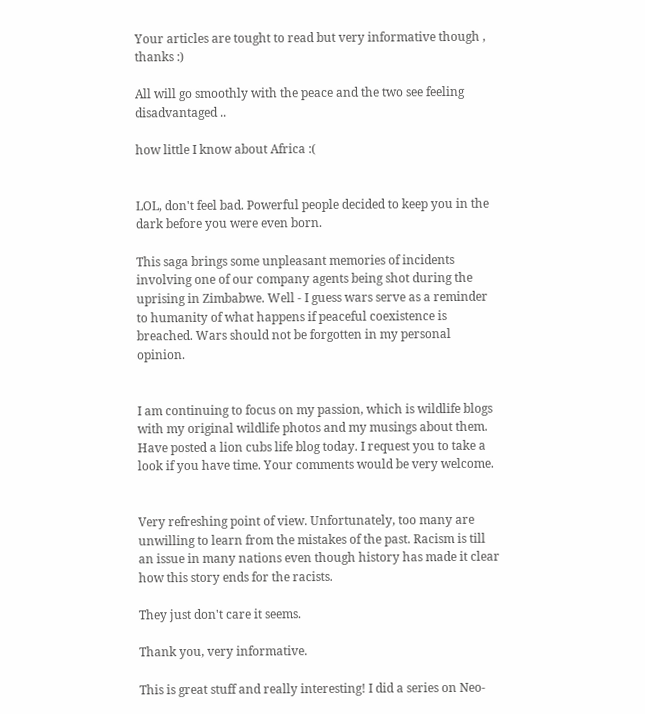Your articles are tought to read but very informative though , thanks :)

All will go smoothly with the peace and the two see feeling disadvantaged ..

how little I know about Africa :(


LOL, don't feel bad. Powerful people decided to keep you in the dark before you were even born.

This saga brings some unpleasant memories of incidents involving one of our company agents being shot during the uprising in Zimbabwe. Well - I guess wars serve as a reminder to humanity of what happens if peaceful coexistence is breached. Wars should not be forgotten in my personal opinion.


I am continuing to focus on my passion, which is wildlife blogs with my original wildlife photos and my musings about them. Have posted a lion cubs life blog today. I request you to take a look if you have time. Your comments would be very welcome.


Very refreshing point of view. Unfortunately, too many are unwilling to learn from the mistakes of the past. Racism is till an issue in many nations even though history has made it clear how this story ends for the racists.

They just don't care it seems.

Thank you, very informative.

This is great stuff and really interesting! I did a series on Neo-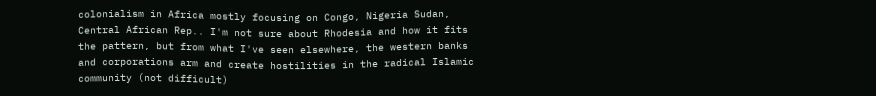colonialism in Africa mostly focusing on Congo, Nigeria Sudan, Central African Rep.. I'm not sure about Rhodesia and how it fits the pattern, but from what I've seen elsewhere, the western banks and corporations arm and create hostilities in the radical Islamic community (not difficult)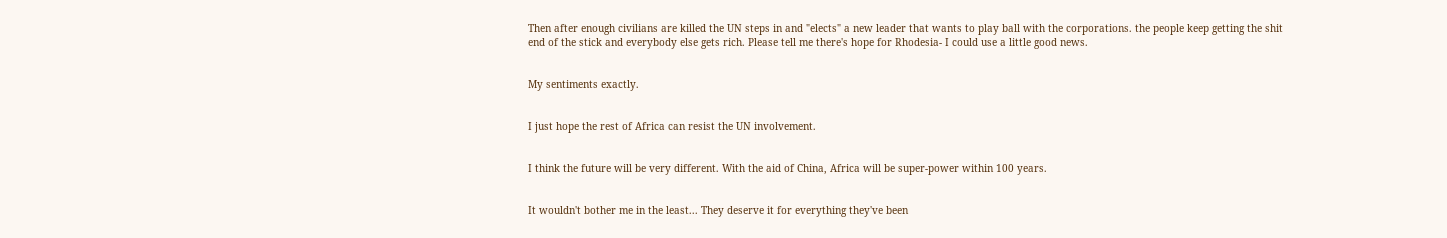Then after enough civilians are killed the UN steps in and "elects" a new leader that wants to play ball with the corporations. the people keep getting the shit end of the stick and everybody else gets rich. Please tell me there's hope for Rhodesia- I could use a little good news.


My sentiments exactly.


I just hope the rest of Africa can resist the UN involvement.


I think the future will be very different. With the aid of China, Africa will be super-power within 100 years.


It wouldn't bother me in the least... They deserve it for everything they've been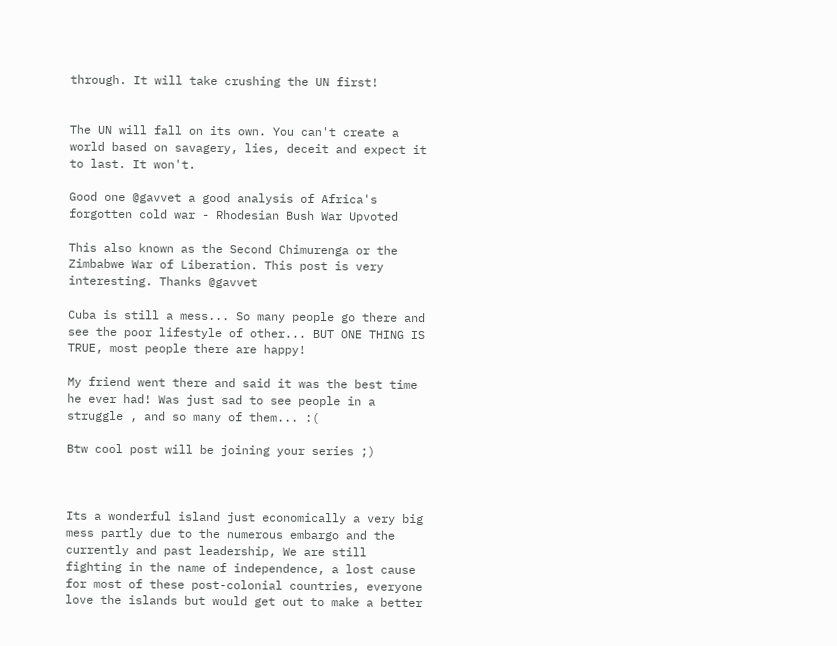through. It will take crushing the UN first!


The UN will fall on its own. You can't create a world based on savagery, lies, deceit and expect it to last. It won't.

Good one @gavvet a good analysis of Africa's forgotten cold war - Rhodesian Bush War Upvoted

This also known as the Second Chimurenga or the Zimbabwe War of Liberation. This post is very interesting. Thanks @gavvet

Cuba is still a mess... So many people go there and see the poor lifestyle of other... BUT ONE THING IS TRUE, most people there are happy!

My friend went there and said it was the best time he ever had! Was just sad to see people in a struggle , and so many of them... :(

Btw cool post will be joining your series ;)



Its a wonderful island just economically a very big mess partly due to the numerous embargo and the currently and past leadership, We are still fighting in the name of independence, a lost cause for most of these post-colonial countries, everyone love the islands but would get out to make a better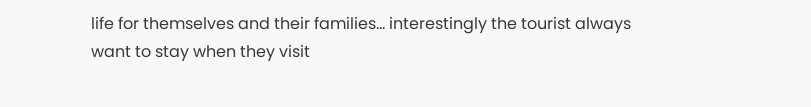life for themselves and their families... interestingly the tourist always want to stay when they visit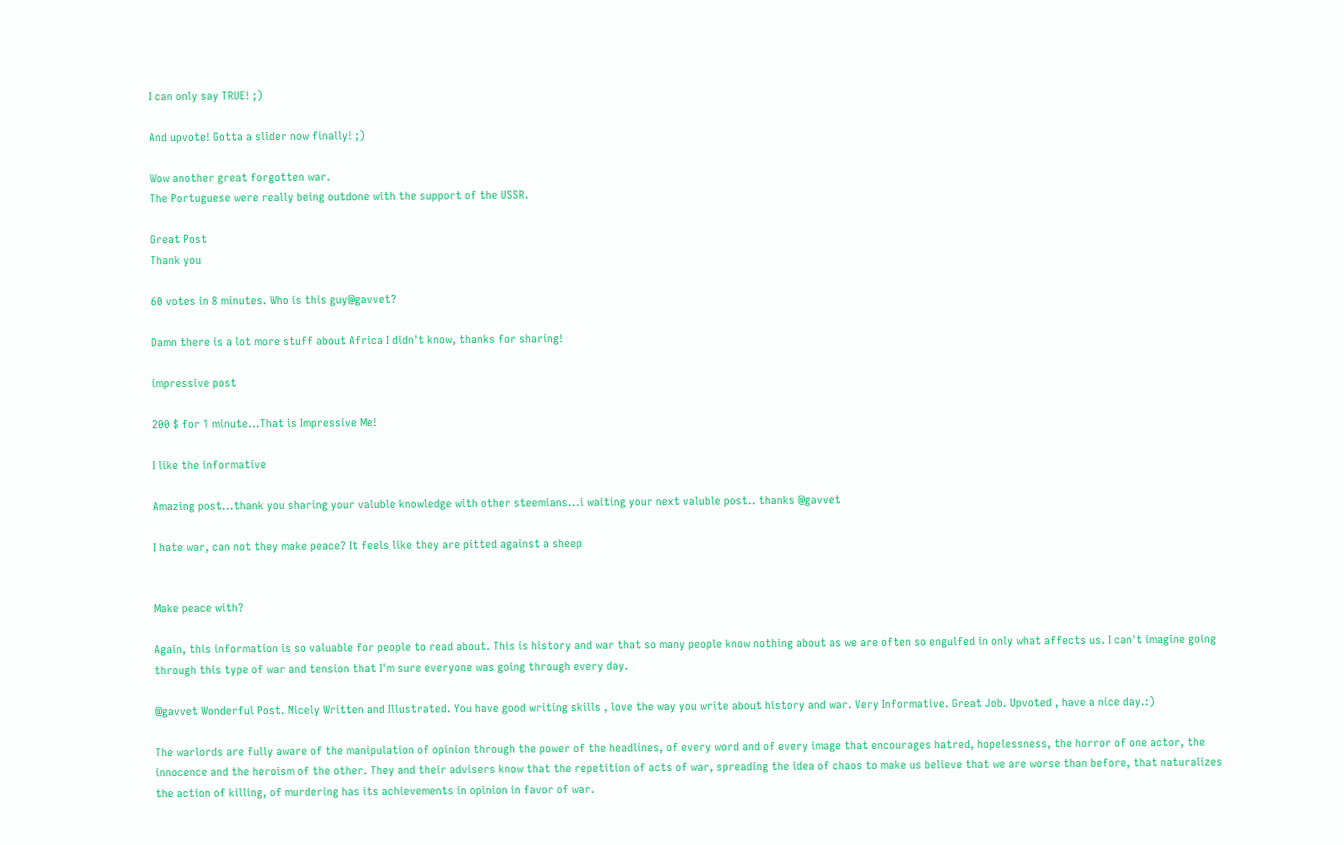I can only say TRUE! ;)

And upvote! Gotta a slider now finally! ;)

Wow another great forgotten war.
The Portuguese were really being outdone with the support of the USSR.

Great Post
Thank you

60 votes in 8 minutes. Who is this guy@gavvet?

Damn there is a lot more stuff about Africa I didn't know, thanks for sharing!

impressive post

200 $ for 1 minute...That is Impressive Me!

I like the informative

Amazing post...thank you sharing your valuble knowledge with other steemians...i waiting your next valuble post.. thanks @gavvet

I hate war, can not they make peace? It feels like they are pitted against a sheep


Make peace with?

Again, this information is so valuable for people to read about. This is history and war that so many people know nothing about as we are often so engulfed in only what affects us. I can't imagine going through this type of war and tension that I'm sure everyone was going through every day.

@gavvet Wonderful Post. Nicely Written and Illustrated. You have good writing skills , love the way you write about history and war. Very Informative. Great Job. Upvoted , have a nice day.:)

The warlords are fully aware of the manipulation of opinion through the power of the headlines, of every word and of every image that encourages hatred, hopelessness, the horror of one actor, the innocence and the heroism of the other. They and their advisers know that the repetition of acts of war, spreading the idea of chaos to make us believe that we are worse than before, that naturalizes the action of killing, of murdering has its achievements in opinion in favor of war.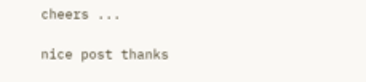cheers ...

nice post thanks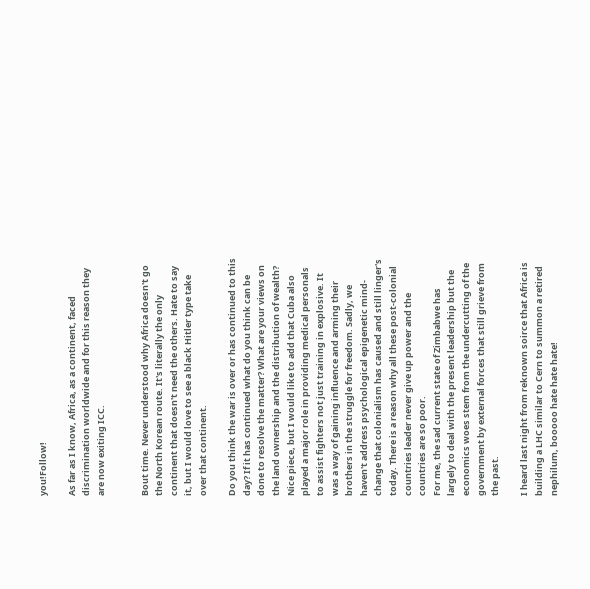you!Follow!

As far as I know, Africa, as a continent, faced discrimination worldwide and for this reason they are now exiting ICC.


Bout time. Never understood why Africa doesn't go the North Korean route. It's literally the only continent that doesn't need the others. Hate to say it, but I would love to see a black Hitler type take over that continent.

Do you think the war is over or has continued to this day? If it has continued what do you think can be done to resolve the matter? What are your views on the land ownership and the distribution of wealth? Nice piece, but I would like to add that Cuba also played a major role in providing medical personals to assist fighters not just training in explosive. It was a way of gaining influence and arming their brothers in the struggle for freedom. Sadly, we haven't address psychological epigenetic mind-change that colonialism has caused and still linger's today. There is a reason why all these post-colonial countries leader never give up power and the countries are so poor.
For me, the sad current state of Zimbabwe has largely to deal with the present leadership but the economics woes stem from the undercutting of the government by external forces that still grieve from the past.

I heard last night from reknown soirce that Africa is building a LHC similar to Cern to summon a retired nephilum, booooo hate hate hate!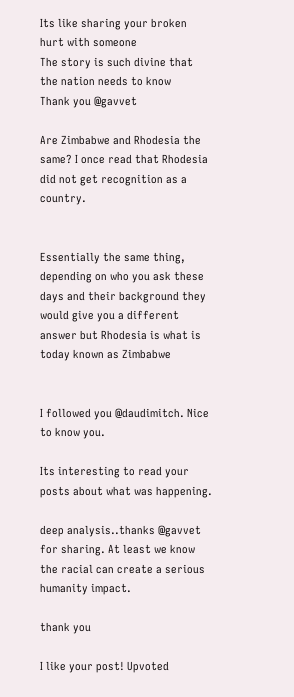Its like sharing your broken hurt with someone
The story is such divine that the nation needs to know
Thank you @gavvet

Are Zimbabwe and Rhodesia the same? I once read that Rhodesia did not get recognition as a country.


Essentially the same thing, depending on who you ask these days and their background they would give you a different answer but Rhodesia is what is today known as Zimbabwe


I followed you @daudimitch. Nice to know you.

Its interesting to read your posts about what was happening.

deep analysis..thanks @gavvet for sharing. At least we know the racial can create a serious humanity impact.

thank you

I like your post! Upvoted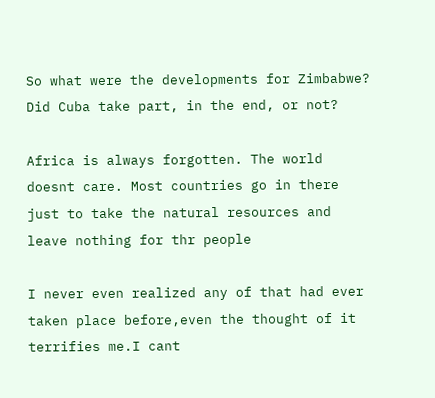So what were the developments for Zimbabwe? Did Cuba take part, in the end, or not?

Africa is always forgotten. The world doesnt care. Most countries go in there just to take the natural resources and leave nothing for thr people

I never even realized any of that had ever taken place before,even the thought of it terrifies me.I cant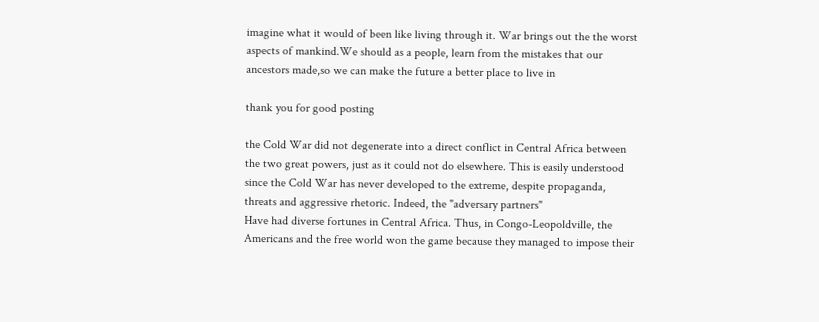imagine what it would of been like living through it. War brings out the the worst aspects of mankind.We should as a people, learn from the mistakes that our ancestors made,so we can make the future a better place to live in

thank you for good posting

the Cold War did not degenerate into a direct conflict in Central Africa between the two great powers, just as it could not do elsewhere. This is easily understood since the Cold War has never developed to the extreme, despite propaganda, threats and aggressive rhetoric. Indeed, the "adversary partners"
Have had diverse fortunes in Central Africa. Thus, in Congo-Leopoldville, the Americans and the free world won the game because they managed to impose their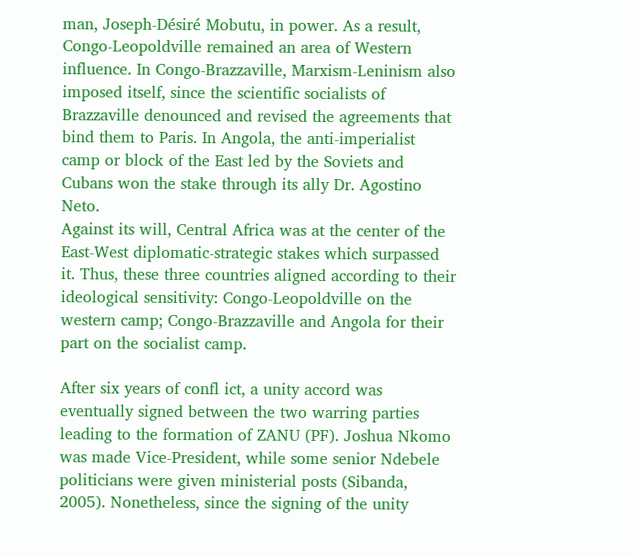man, Joseph-Désiré Mobutu, in power. As a result, Congo-Leopoldville remained an area of Western influence. In Congo-Brazzaville, Marxism-Leninism also imposed itself, since the scientific socialists of Brazzaville denounced and revised the agreements that bind them to Paris. In Angola, the anti-imperialist camp or block of the East led by the Soviets and Cubans won the stake through its ally Dr. Agostino Neto.
Against its will, Central Africa was at the center of the East-West diplomatic-strategic stakes which surpassed it. Thus, these three countries aligned according to their ideological sensitivity: Congo-Leopoldville on the western camp; Congo-Brazzaville and Angola for their part on the socialist camp.

After six years of confl ict, a unity accord was eventually signed between the two warring parties leading to the formation of ZANU (PF). Joshua Nkomo was made Vice-President, while some senior Ndebele politicians were given ministerial posts (Sibanda, 2005). Nonetheless, since the signing of the unity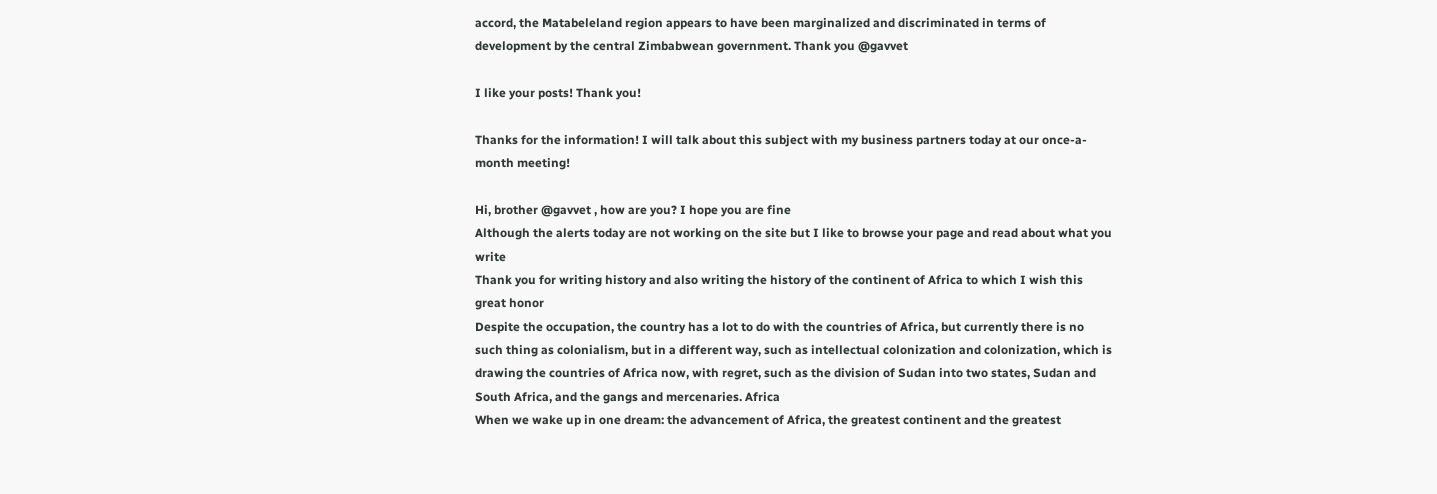accord, the Matabeleland region appears to have been marginalized and discriminated in terms of development by the central Zimbabwean government. Thank you @gavvet

I like your posts! Thank you!

Thanks for the information! I will talk about this subject with my business partners today at our once-a-month meeting!

Hi, brother @gavvet , how are you? I hope you are fine
Although the alerts today are not working on the site but I like to browse your page and read about what you write
Thank you for writing history and also writing the history of the continent of Africa to which I wish this great honor
Despite the occupation, the country has a lot to do with the countries of Africa, but currently there is no such thing as colonialism, but in a different way, such as intellectual colonization and colonization, which is drawing the countries of Africa now, with regret, such as the division of Sudan into two states, Sudan and South Africa, and the gangs and mercenaries. Africa
When we wake up in one dream: the advancement of Africa, the greatest continent and the greatest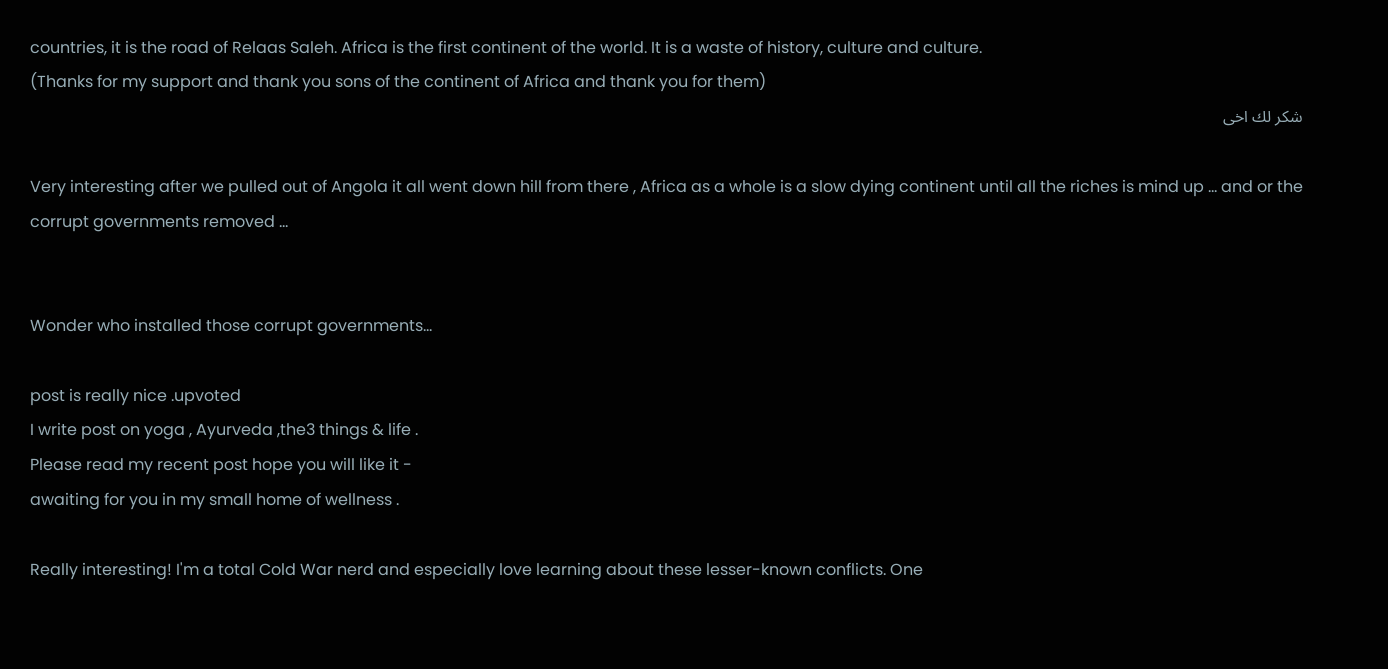countries, it is the road of Relaas Saleh. Africa is the first continent of the world. It is a waste of history, culture and culture.
(Thanks for my support and thank you sons of the continent of Africa and thank you for them)
شكر لك اخى

Very interesting after we pulled out of Angola it all went down hill from there , Africa as a whole is a slow dying continent until all the riches is mind up ... and or the corrupt governments removed ...


Wonder who installed those corrupt governments...

post is really nice .upvoted
I write post on yoga , Ayurveda ,the3 things & life .
Please read my recent post hope you will like it -
awaiting for you in my small home of wellness .

Really interesting! I'm a total Cold War nerd and especially love learning about these lesser-known conflicts. One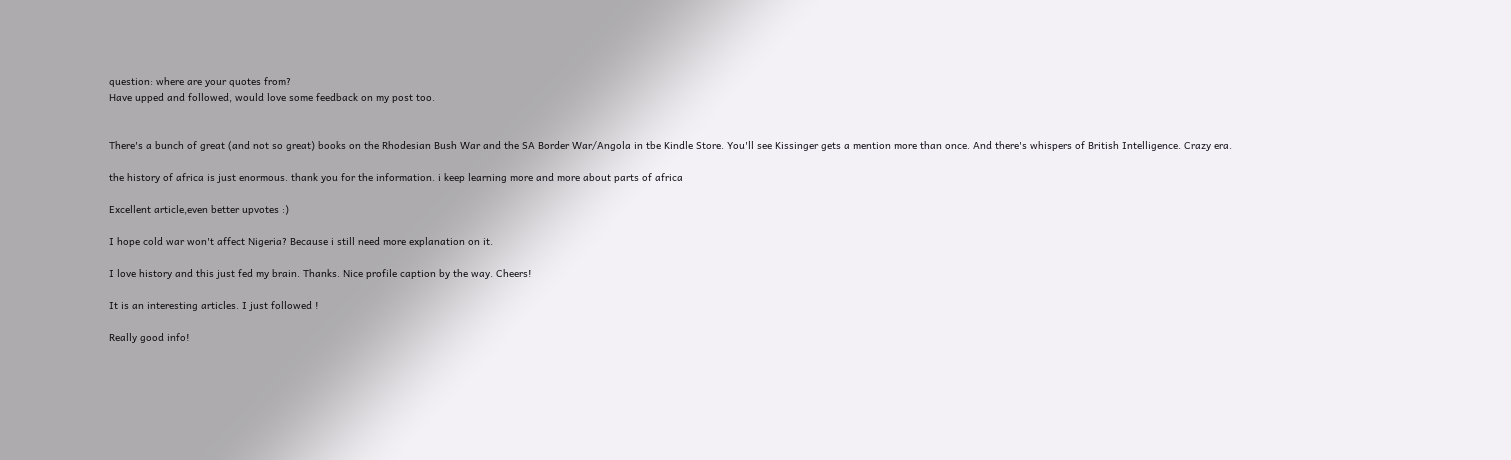question: where are your quotes from?
Have upped and followed, would love some feedback on my post too.


There's a bunch of great (and not so great) books on the Rhodesian Bush War and the SA Border War/Angola in tbe Kindle Store. You'll see Kissinger gets a mention more than once. And there's whispers of British Intelligence. Crazy era.

the history of africa is just enormous. thank you for the information. i keep learning more and more about parts of africa

Excellent article,even better upvotes :)

I hope cold war won't affect Nigeria? Because i still need more explanation on it.

I love history and this just fed my brain. Thanks. Nice profile caption by the way. Cheers!

It is an interesting articles. I just followed !

Really good info!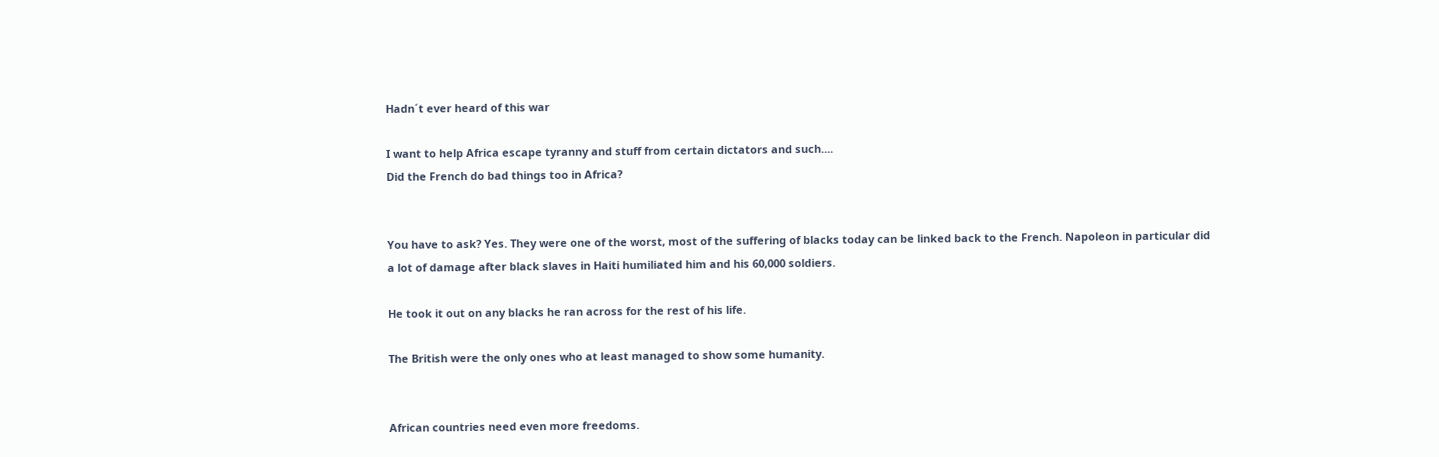Hadn´t ever heard of this war

I want to help Africa escape tyranny and stuff from certain dictators and such....
Did the French do bad things too in Africa?


You have to ask? Yes. They were one of the worst, most of the suffering of blacks today can be linked back to the French. Napoleon in particular did a lot of damage after black slaves in Haiti humiliated him and his 60,000 soldiers.

He took it out on any blacks he ran across for the rest of his life.

The British were the only ones who at least managed to show some humanity.


African countries need even more freedoms.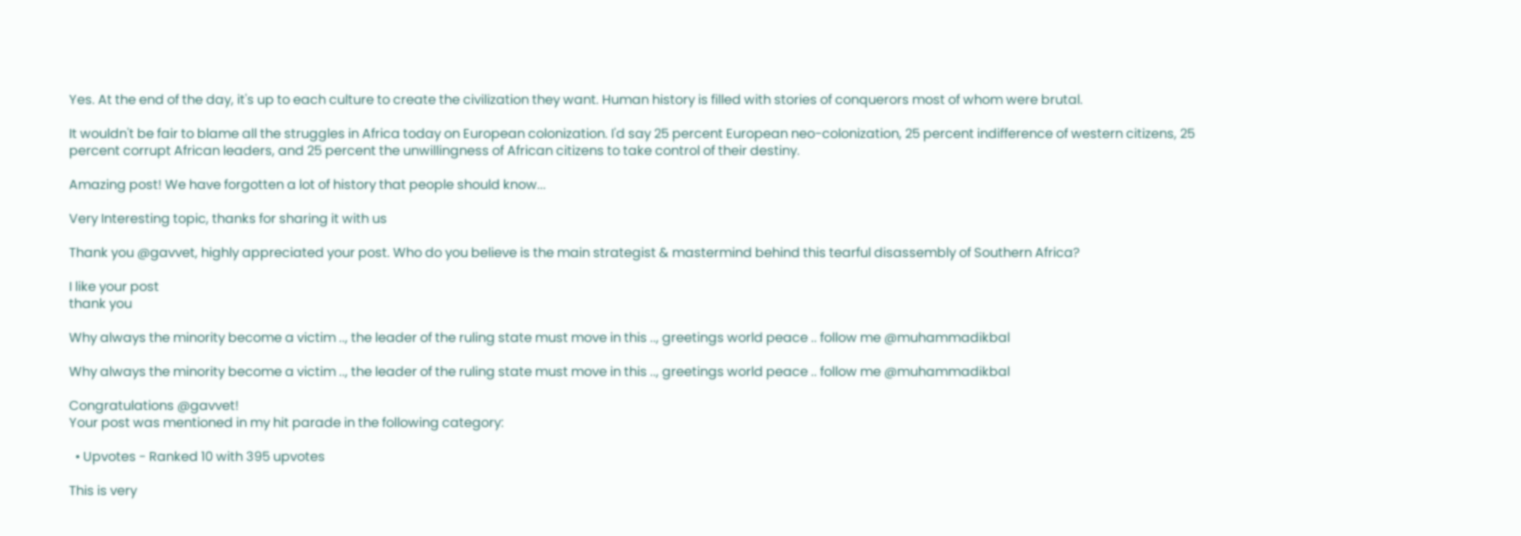Yes. At the end of the day, it's up to each culture to create the civilization they want. Human history is filled with stories of conquerors most of whom were brutal.

It wouldn't be fair to blame all the struggles in Africa today on European colonization. I'd say 25 percent European neo-colonization, 25 percent indifference of western citizens, 25 percent corrupt African leaders, and 25 percent the unwillingness of African citizens to take control of their destiny.

Amazing post! We have forgotten a lot of history that people should know...

Very Interesting topic, thanks for sharing it with us

Thank you @gavvet, highly appreciated your post. Who do you believe is the main strategist & mastermind behind this tearful disassembly of Southern Africa?

I like your post
thank you

Why always the minority become a victim .., the leader of the ruling state must move in this .., greetings world peace .. follow me @muhammadikbal

Why always the minority become a victim .., the leader of the ruling state must move in this .., greetings world peace .. follow me @muhammadikbal

Congratulations @gavvet!
Your post was mentioned in my hit parade in the following category:

  • Upvotes - Ranked 10 with 395 upvotes

This is very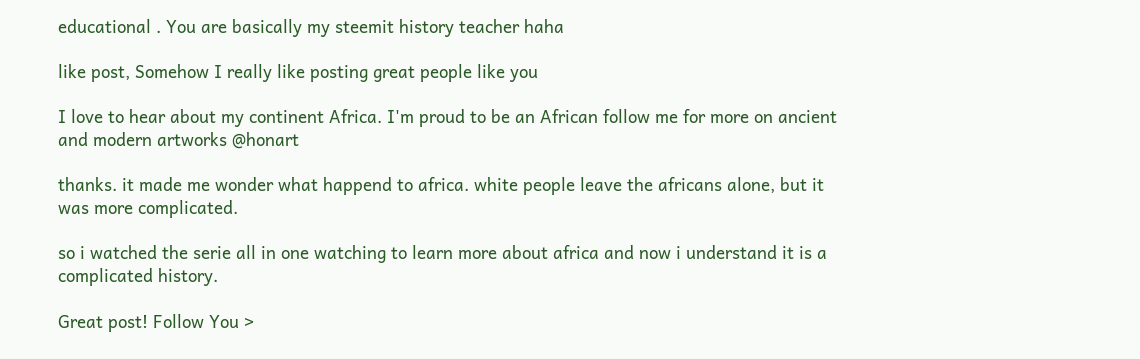educational . You are basically my steemit history teacher haha

like post, Somehow I really like posting great people like you

I love to hear about my continent Africa. I'm proud to be an African follow me for more on ancient and modern artworks @honart

thanks. it made me wonder what happend to africa. white people leave the africans alone, but it was more complicated.

so i watched the serie all in one watching to learn more about africa and now i understand it is a complicated history.

Great post! Follow You >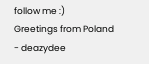follow me :)
Greetings from Poland - deazydee